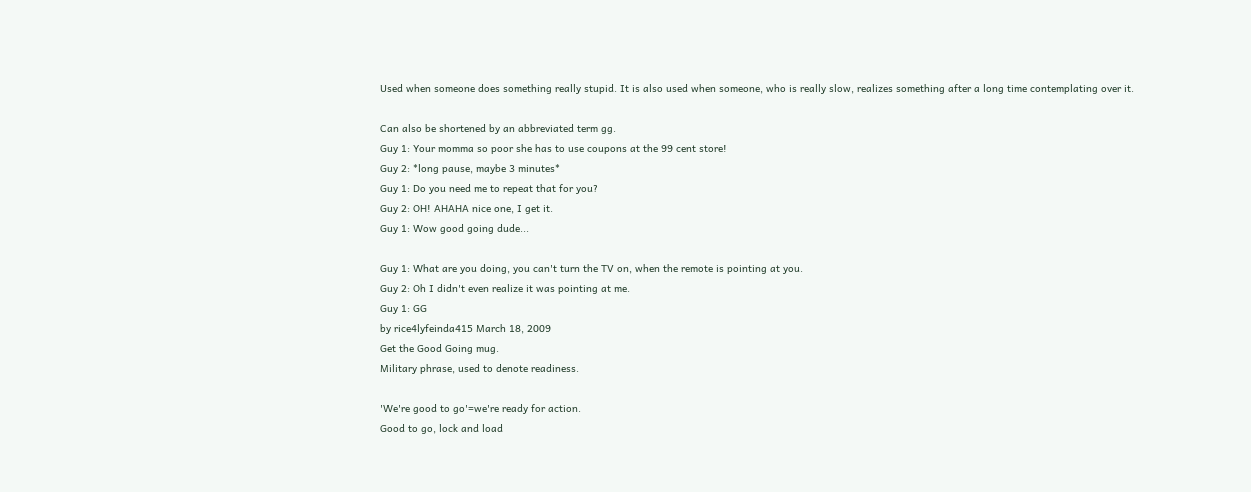Used when someone does something really stupid. It is also used when someone, who is really slow, realizes something after a long time contemplating over it.

Can also be shortened by an abbreviated term gg.
Guy 1: Your momma so poor she has to use coupons at the 99 cent store!
Guy 2: *long pause, maybe 3 minutes*
Guy 1: Do you need me to repeat that for you?
Guy 2: OH! AHAHA nice one, I get it.
Guy 1: Wow good going dude...

Guy 1: What are you doing, you can't turn the TV on, when the remote is pointing at you.
Guy 2: Oh I didn't even realize it was pointing at me.
Guy 1: GG
by rice4lyfeinda415 March 18, 2009
Get the Good Going mug.
Military phrase, used to denote readiness.

'We're good to go'=we're ready for action.
Good to go, lock and load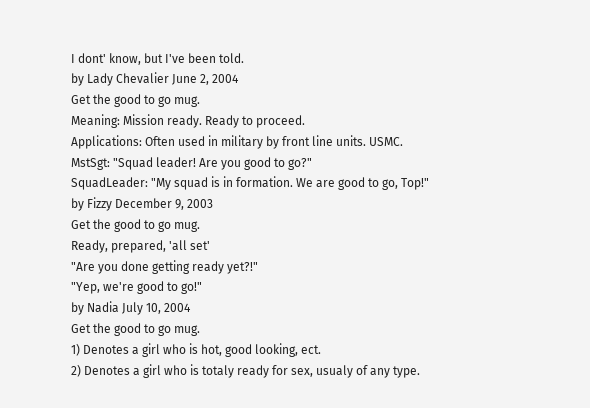I dont' know, but I've been told.
by Lady Chevalier June 2, 2004
Get the good to go mug.
Meaning: Mission ready. Ready to proceed.
Applications: Often used in military by front line units. USMC.
MstSgt: "Squad leader! Are you good to go?"
SquadLeader: "My squad is in formation. We are good to go, Top!"
by Fizzy December 9, 2003
Get the good to go mug.
Ready, prepared, 'all set'
"Are you done getting ready yet?!"
"Yep, we're good to go!"
by Nadia July 10, 2004
Get the good to go mug.
1) Denotes a girl who is hot, good looking, ect.
2) Denotes a girl who is totaly ready for sex, usualy of any type.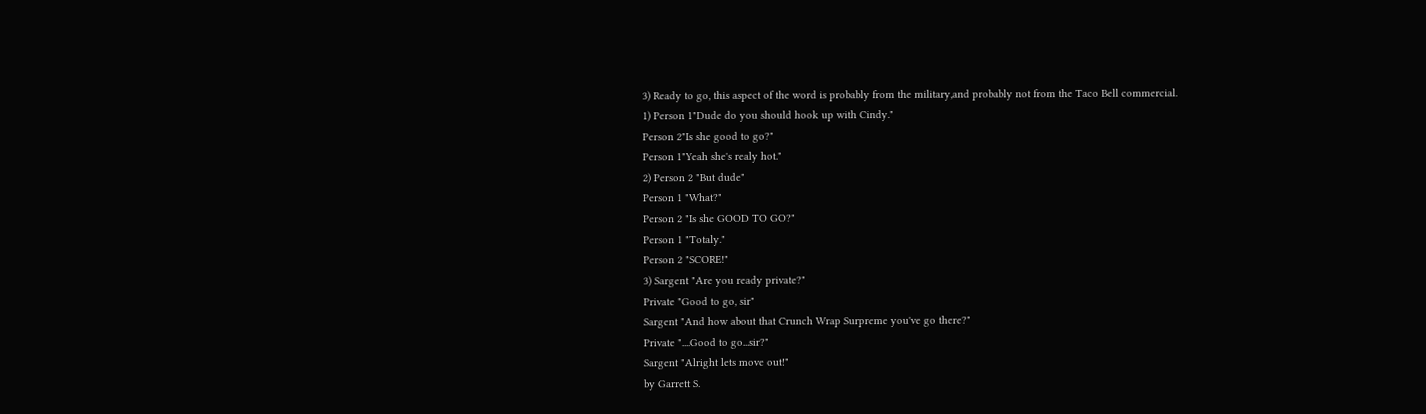3) Ready to go, this aspect of the word is probably from the military,and probably not from the Taco Bell commercial.
1) Person 1"Dude do you should hook up with Cindy."
Person 2"Is she good to go?"
Person 1"Yeah she's realy hot."
2) Person 2 "But dude"
Person 1 "What?"
Person 2 "Is she GOOD TO GO?"
Person 1 "Totaly."
Person 2 "SCORE!"
3) Sargent "Are you ready private?"
Private "Good to go, sir"
Sargent "And how about that Crunch Wrap Surpreme you've go there?"
Private "....Good to go...sir?"
Sargent "Alright lets move out!"
by Garrett S.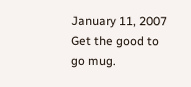January 11, 2007
Get the good to go mug.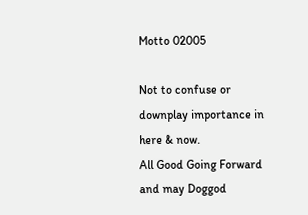Motto 02005

Not to confuse or downplay importance in here & now.
All Good Going Forward and may Doggod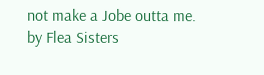not make a Jobe outta me.
by Flea Sisters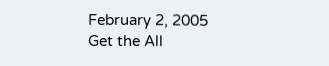February 2, 2005
Get the All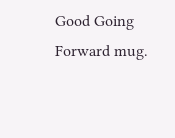Good Going Forward mug.